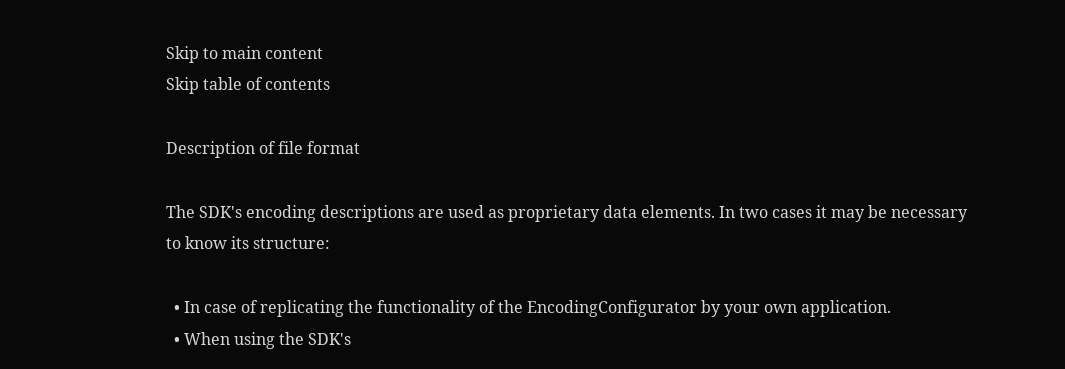Skip to main content
Skip table of contents

Description of file format

The SDK's encoding descriptions are used as proprietary data elements. In two cases it may be necessary to know its structure:

  • In case of replicating the functionality of the EncodingConfigurator by your own application.
  • When using the SDK's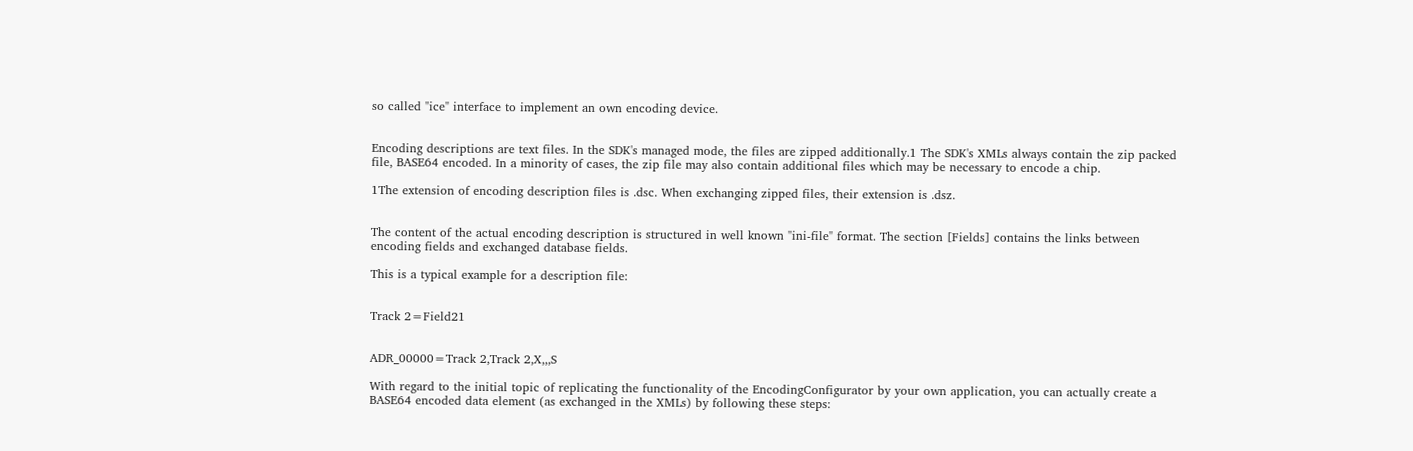so called "ice" interface to implement an own encoding device.


Encoding descriptions are text files. In the SDK's managed mode, the files are zipped additionally.1 The SDK's XMLs always contain the zip packed file, BASE64 encoded. In a minority of cases, the zip file may also contain additional files which may be necessary to encode a chip.

1The extension of encoding description files is .dsc. When exchanging zipped files, their extension is .dsz.


The content of the actual encoding description is structured in well known "ini-file" format. The section [Fields] contains the links between encoding fields and exchanged database fields.

This is a typical example for a description file:


Track 2=Field21


ADR_00000=Track 2,Track 2,X,,,S

With regard to the initial topic of replicating the functionality of the EncodingConfigurator by your own application, you can actually create a BASE64 encoded data element (as exchanged in the XMLs) by following these steps: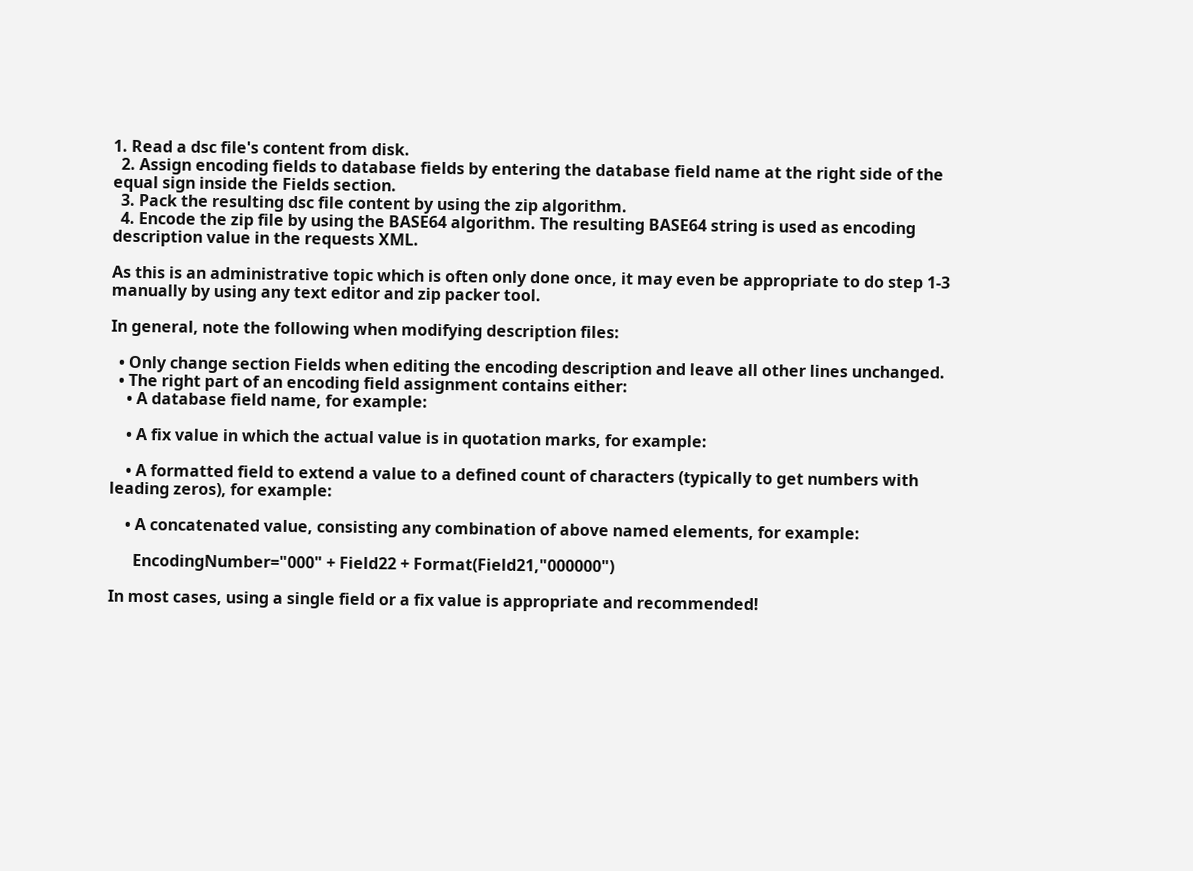1. Read a dsc file's content from disk.
  2. Assign encoding fields to database fields by entering the database field name at the right side of the equal sign inside the Fields section.
  3. Pack the resulting dsc file content by using the zip algorithm.
  4. Encode the zip file by using the BASE64 algorithm. The resulting BASE64 string is used as encoding description value in the requests XML.

As this is an administrative topic which is often only done once, it may even be appropriate to do step 1-3 manually by using any text editor and zip packer tool.

In general, note the following when modifying description files:

  • Only change section Fields when editing the encoding description and leave all other lines unchanged.
  • The right part of an encoding field assignment contains either:
    • A database field name, for example:

    • A fix value in which the actual value is in quotation marks, for example:

    • A formatted field to extend a value to a defined count of characters (typically to get numbers with leading zeros), for example:

    • A concatenated value, consisting any combination of above named elements, for example:

      EncodingNumber="000" + Field22 + Format(Field21,"000000")

In most cases, using a single field or a fix value is appropriate and recommended!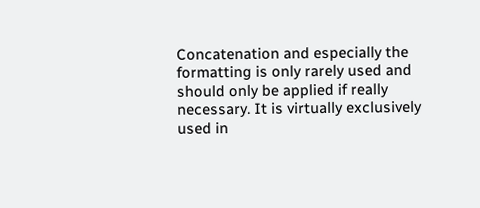Concatenation and especially the formatting is only rarely used and should only be applied if really necessary. It is virtually exclusively used in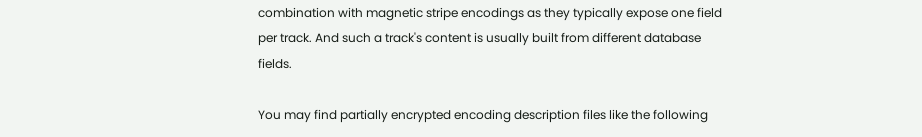combination with magnetic stripe encodings as they typically expose one field per track. And such a track's content is usually built from different database fields.

You may find partially encrypted encoding description files like the following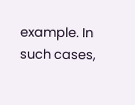example. In such cases,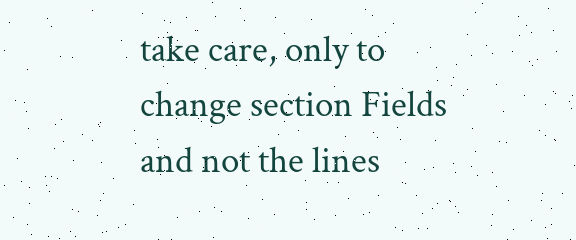take care, only to change section Fields and not the lines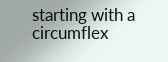starting with a circumflex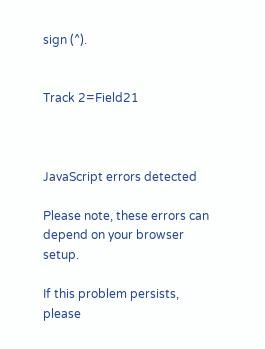sign (^).


Track 2=Field21



JavaScript errors detected

Please note, these errors can depend on your browser setup.

If this problem persists, please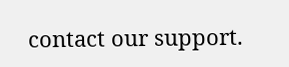contact our support.